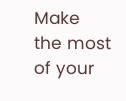Make the most of your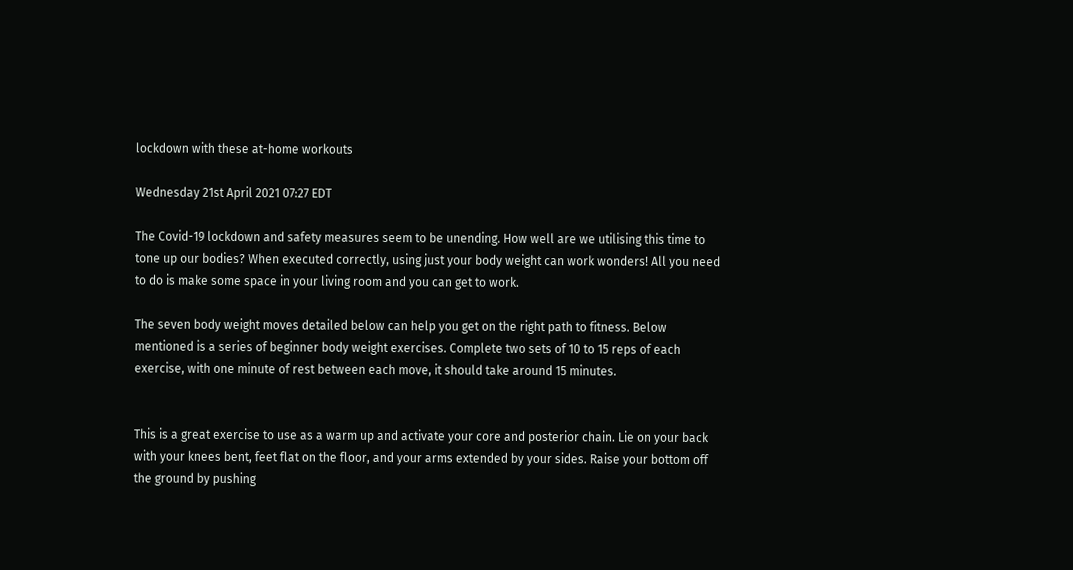lockdown with these at-home workouts

Wednesday 21st April 2021 07:27 EDT

The Covid-19 lockdown and safety measures seem to be unending. How well are we utilising this time to tone up our bodies? When executed correctly, using just your body weight can work wonders! All you need to do is make some space in your living room and you can get to work.

The seven body weight moves detailed below can help you get on the right path to fitness. Below mentioned is a series of beginner body weight exercises. Complete two sets of 10 to 15 reps of each exercise, with one minute of rest between each move, it should take around 15 minutes.


This is a great exercise to use as a warm up and activate your core and posterior chain. Lie on your back with your knees bent, feet flat on the floor, and your arms extended by your sides. Raise your bottom off the ground by pushing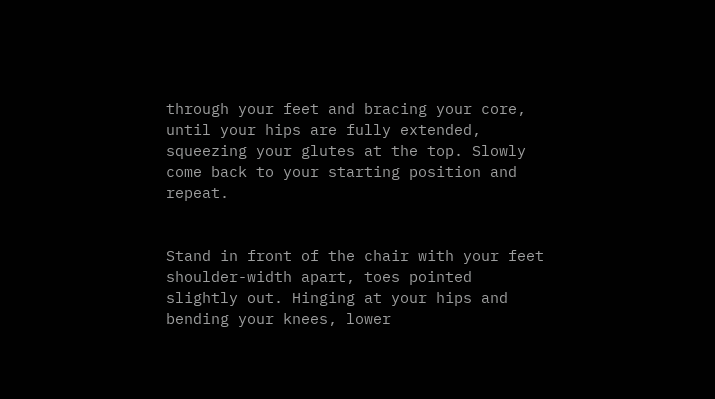through your feet and bracing your core, until your hips are fully extended, squeezing your glutes at the top. Slowly come back to your starting position and repeat.


Stand in front of the chair with your feet shoulder-width apart, toes pointed slightly out. Hinging at your hips and bending your knees, lower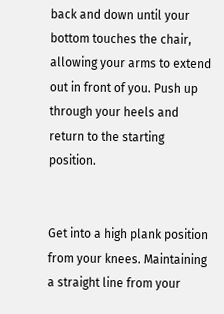back and down until your bottom touches the chair, allowing your arms to extend out in front of you. Push up through your heels and return to the starting position.


Get into a high plank position from your knees. Maintaining a straight line from your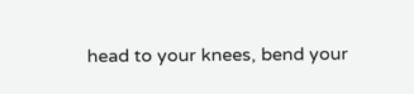head to your knees, bend your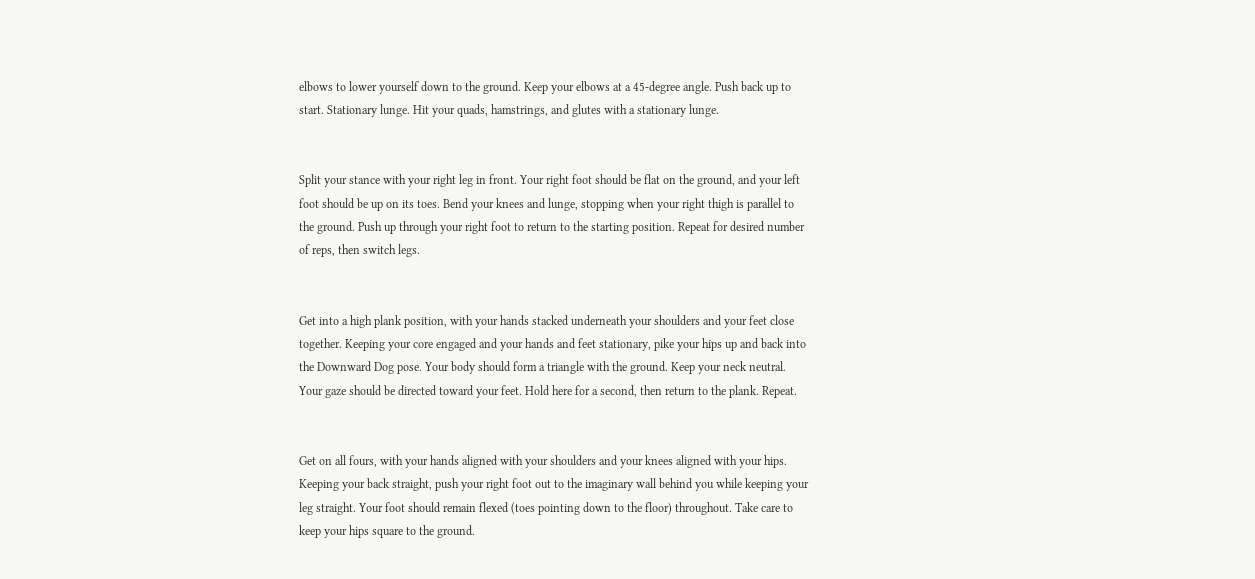elbows to lower yourself down to the ground. Keep your elbows at a 45-degree angle. Push back up to start. Stationary lunge. Hit your quads, hamstrings, and glutes with a stationary lunge.


Split your stance with your right leg in front. Your right foot should be flat on the ground, and your left foot should be up on its toes. Bend your knees and lunge, stopping when your right thigh is parallel to the ground. Push up through your right foot to return to the starting position. Repeat for desired number of reps, then switch legs.


Get into a high plank position, with your hands stacked underneath your shoulders and your feet close together. Keeping your core engaged and your hands and feet stationary, pike your hips up and back into the Downward Dog pose. Your body should form a triangle with the ground. Keep your neck neutral. Your gaze should be directed toward your feet. Hold here for a second, then return to the plank. Repeat.


Get on all fours, with your hands aligned with your shoulders and your knees aligned with your hips. Keeping your back straight, push your right foot out to the imaginary wall behind you while keeping your leg straight. Your foot should remain flexed (toes pointing down to the floor) throughout. Take care to keep your hips square to the ground.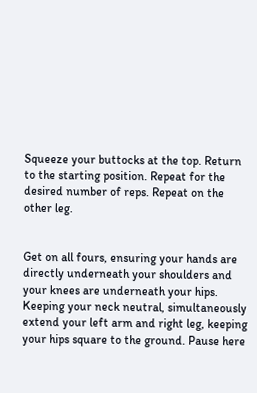Squeeze your buttocks at the top. Return to the starting position. Repeat for the desired number of reps. Repeat on the other leg.


Get on all fours, ensuring your hands are directly underneath your shoulders and your knees are underneath your hips. Keeping your neck neutral, simultaneously extend your left arm and right leg, keeping your hips square to the ground. Pause here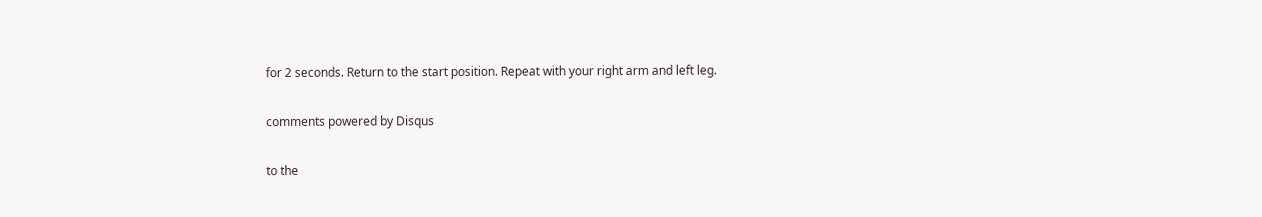for 2 seconds. Return to the start position. Repeat with your right arm and left leg.

comments powered by Disqus

to the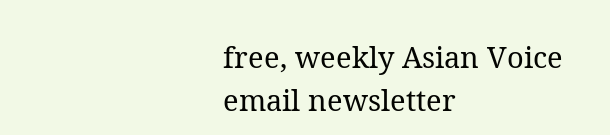free, weekly Asian Voice email newsletter